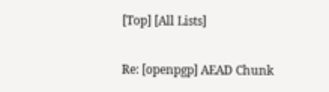[Top] [All Lists]

Re: [openpgp] AEAD Chunk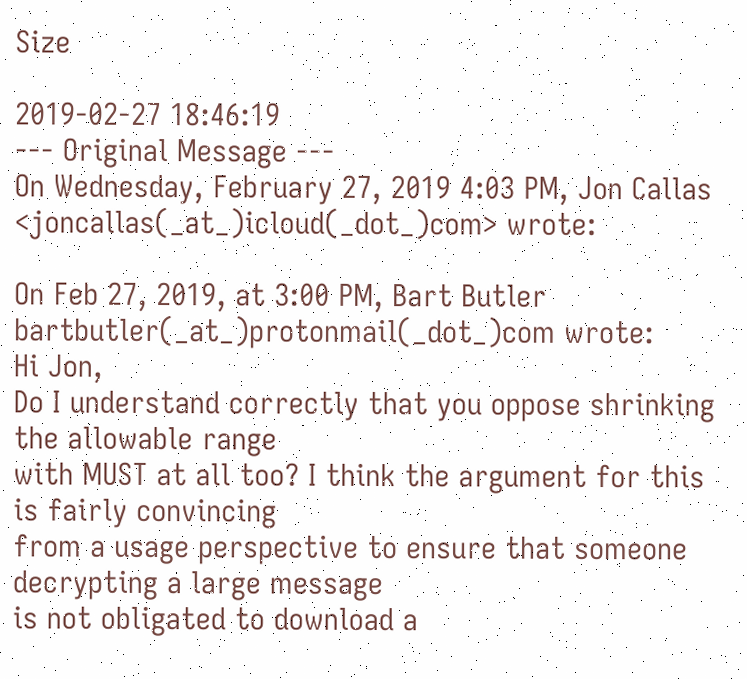Size

2019-02-27 18:46:19
‐‐‐ Original Message ‐‐‐
On Wednesday, February 27, 2019 4:03 PM, Jon Callas
<joncallas(_at_)icloud(_dot_)com> wrote:

On Feb 27, 2019, at 3:00 PM, Bart Butler
bartbutler(_at_)protonmail(_dot_)com wrote:
Hi Jon,
Do I understand correctly that you oppose shrinking the allowable range
with MUST at all too? I think the argument for this is fairly convincing
from a usage perspective to ensure that someone decrypting a large message
is not obligated to download a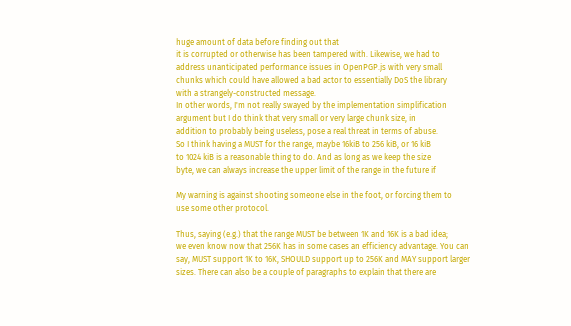huge amount of data before finding out that
it is corrupted or otherwise has been tampered with. Likewise, we had to
address unanticipated performance issues in OpenPGP.js with very small
chunks which could have allowed a bad actor to essentially DoS the library
with a strangely-constructed message.
In other words, I'm not really swayed by the implementation simplification
argument but I do think that very small or very large chunk size, in
addition to probably being useless, pose a real threat in terms of abuse.
So I think having a MUST for the range, maybe 16kiB to 256 kiB, or 16 kiB
to 1024 kiB is a reasonable thing to do. And as long as we keep the size
byte, we can always increase the upper limit of the range in the future if

My warning is against shooting someone else in the foot, or forcing them to
use some other protocol.

Thus, saying (e.g.) that the range MUST be between 1K and 16K is a bad idea;
we even know now that 256K has in some cases an efficiency advantage. You can
say, MUST support 1K to 16K, SHOULD support up to 256K and MAY support larger
sizes. There can also be a couple of paragraphs to explain that there are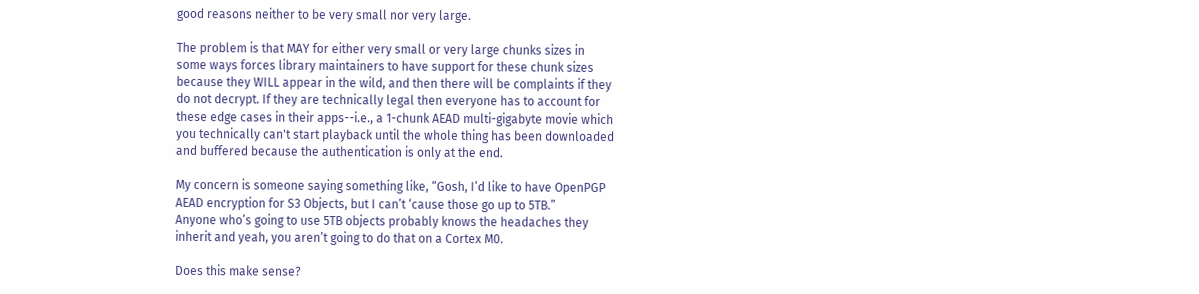good reasons neither to be very small nor very large.

The problem is that MAY for either very small or very large chunks sizes in
some ways forces library maintainers to have support for these chunk sizes
because they WILL appear in the wild, and then there will be complaints if they
do not decrypt. If they are technically legal then everyone has to account for
these edge cases in their apps--i.e., a 1-chunk AEAD multi-gigabyte movie which
you technically can't start playback until the whole thing has been downloaded
and buffered because the authentication is only at the end.

My concern is someone saying something like, “Gosh, I’d like to have OpenPGP
AEAD encryption for S3 Objects, but I can’t ‘cause those go up to 5TB.”
Anyone who’s going to use 5TB objects probably knows the headaches they
inherit and yeah, you aren’t going to do that on a Cortex M0.

Does this make sense?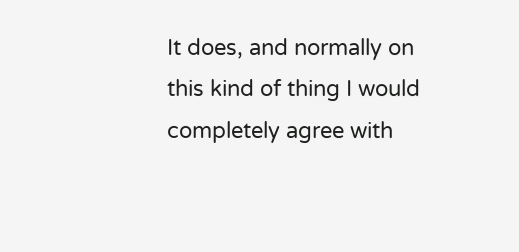It does, and normally on this kind of thing I would completely agree with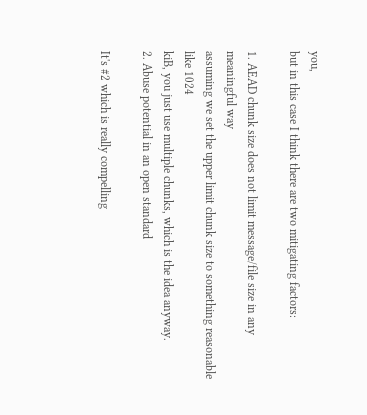you,
but in this case I think there are two mitigating factors:

1. AEAD chunk size does not limit message/file size in any meaningful way
assuming we set the upper limit chunk size to something reasonable like 1024
kiB, you just use multiple chunks, which is the idea anyway.
2. Abuse potential in an open standard

It's #2 which is really compelling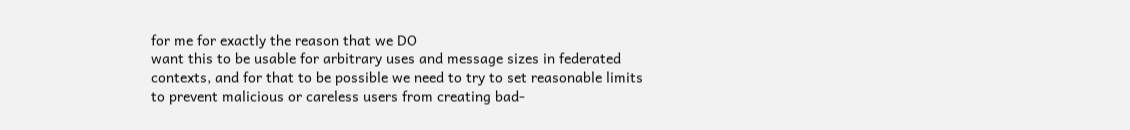for me for exactly the reason that we DO
want this to be usable for arbitrary uses and message sizes in federated
contexts, and for that to be possible we need to try to set reasonable limits
to prevent malicious or careless users from creating bad-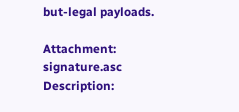but-legal payloads.

Attachment: signature.asc
Description: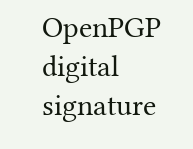OpenPGP digital signature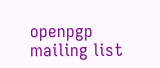openpgp mailing list